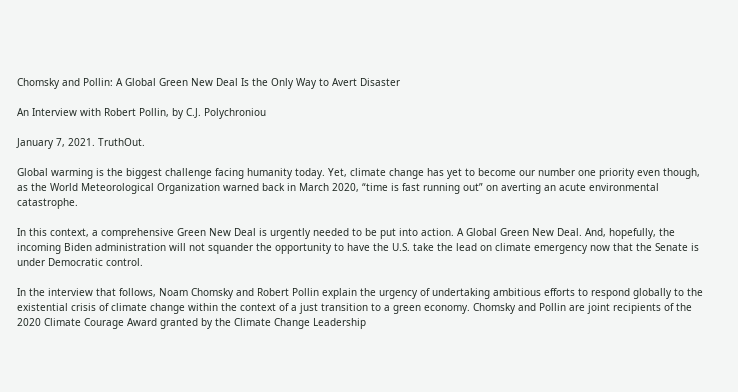Chomsky and Pollin: A Global Green New Deal Is the Only Way to Avert Disaster

An Interview with Robert Pollin, by C.J. Polychroniou

January 7, 2021. TruthOut.

Global warming is the biggest challenge facing humanity today. Yet, climate change has yet to become our number one priority even though, as the World Meteorological Organization warned back in March 2020, “time is fast running out” on averting an acute environmental catastrophe.

In this context, a comprehensive Green New Deal is urgently needed to be put into action. A Global Green New Deal. And, hopefully, the incoming Biden administration will not squander the opportunity to have the U.S. take the lead on climate emergency now that the Senate is under Democratic control.

In the interview that follows, Noam Chomsky and Robert Pollin explain the urgency of undertaking ambitious efforts to respond globally to the existential crisis of climate change within the context of a just transition to a green economy. Chomsky and Pollin are joint recipients of the 2020 Climate Courage Award granted by the Climate Change Leadership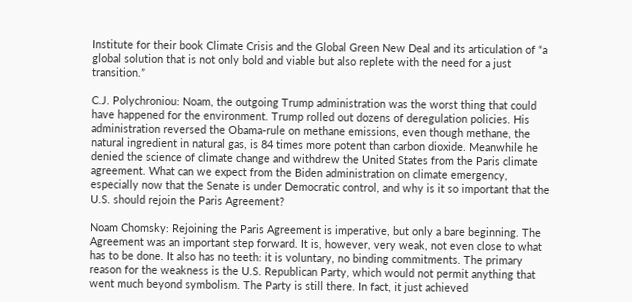Institute for their book Climate Crisis and the Global Green New Deal and its articulation of “a global solution that is not only bold and viable but also replete with the need for a just transition.”

C.J. Polychroniou: Noam, the outgoing Trump administration was the worst thing that could have happened for the environment. Trump rolled out dozens of deregulation policies. His administration reversed the Obama-rule on methane emissions, even though methane, the natural ingredient in natural gas, is 84 times more potent than carbon dioxide. Meanwhile he denied the science of climate change and withdrew the United States from the Paris climate agreement. What can we expect from the Biden administration on climate emergency, especially now that the Senate is under Democratic control, and why is it so important that the U.S. should rejoin the Paris Agreement?

Noam Chomsky: Rejoining the Paris Agreement is imperative, but only a bare beginning. The Agreement was an important step forward. It is, however, very weak, not even close to what has to be done. It also has no teeth: it is voluntary, no binding commitments. The primary reason for the weakness is the U.S. Republican Party, which would not permit anything that went much beyond symbolism. The Party is still there. In fact, it just achieved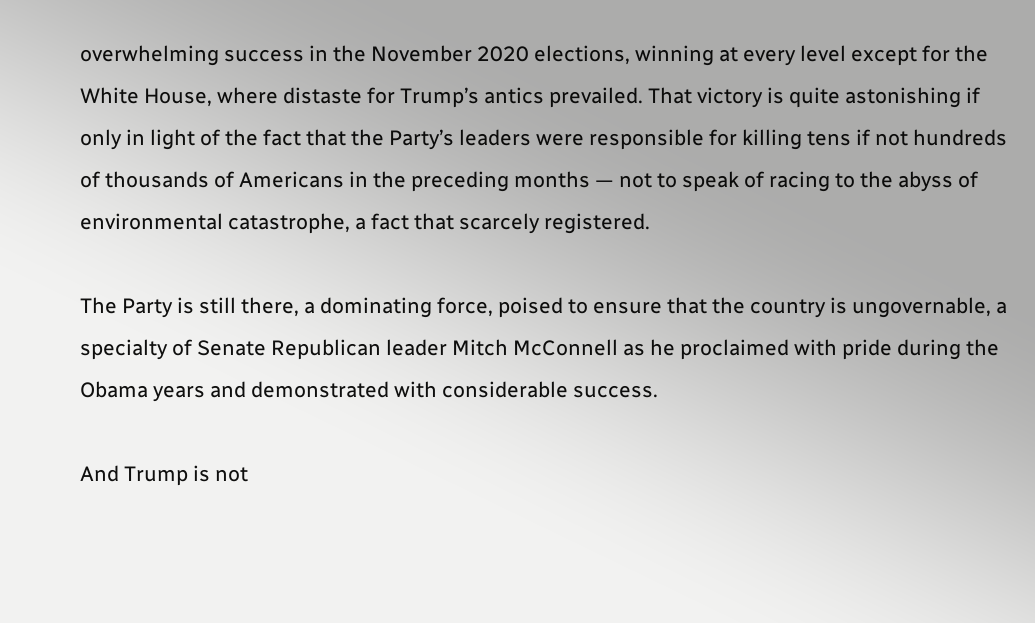overwhelming success in the November 2020 elections, winning at every level except for the White House, where distaste for Trump’s antics prevailed. That victory is quite astonishing if only in light of the fact that the Party’s leaders were responsible for killing tens if not hundreds of thousands of Americans in the preceding months — not to speak of racing to the abyss of environmental catastrophe, a fact that scarcely registered.

The Party is still there, a dominating force, poised to ensure that the country is ungovernable, a specialty of Senate Republican leader Mitch McConnell as he proclaimed with pride during the Obama years and demonstrated with considerable success.

And Trump is not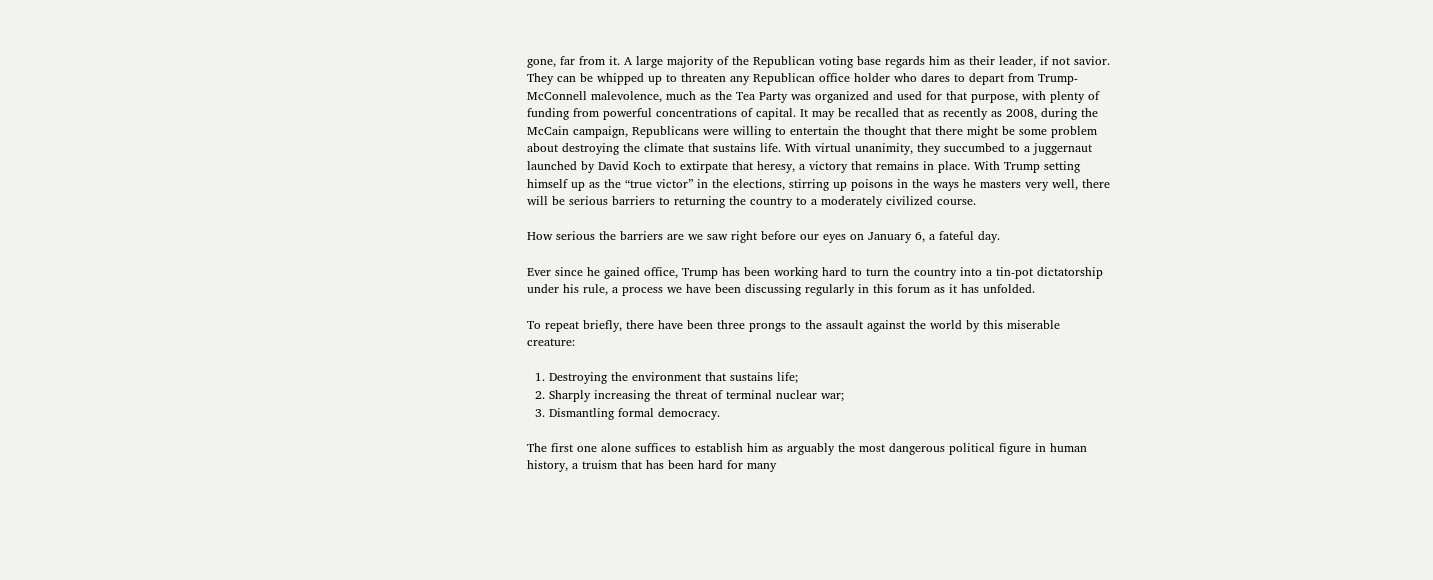gone, far from it. A large majority of the Republican voting base regards him as their leader, if not savior. They can be whipped up to threaten any Republican office holder who dares to depart from Trump-McConnell malevolence, much as the Tea Party was organized and used for that purpose, with plenty of funding from powerful concentrations of capital. It may be recalled that as recently as 2008, during the McCain campaign, Republicans were willing to entertain the thought that there might be some problem about destroying the climate that sustains life. With virtual unanimity, they succumbed to a juggernaut launched by David Koch to extirpate that heresy, a victory that remains in place. With Trump setting himself up as the “true victor” in the elections, stirring up poisons in the ways he masters very well, there will be serious barriers to returning the country to a moderately civilized course.

How serious the barriers are we saw right before our eyes on January 6, a fateful day.

Ever since he gained office, Trump has been working hard to turn the country into a tin-pot dictatorship under his rule, a process we have been discussing regularly in this forum as it has unfolded.

To repeat briefly, there have been three prongs to the assault against the world by this miserable creature:

  1. Destroying the environment that sustains life;
  2. Sharply increasing the threat of terminal nuclear war;
  3. Dismantling formal democracy.

The first one alone suffices to establish him as arguably the most dangerous political figure in human history, a truism that has been hard for many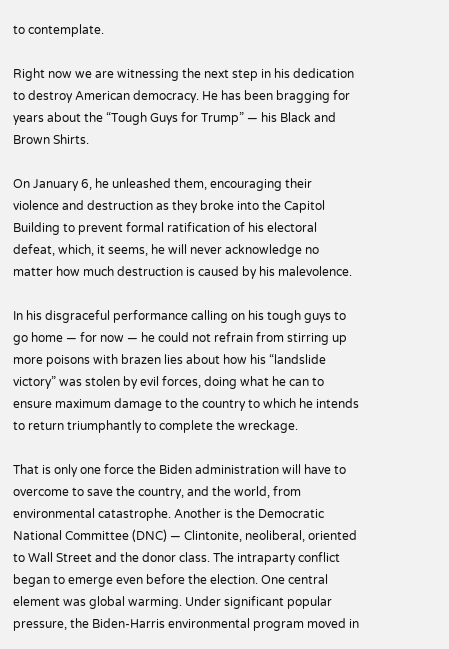to contemplate.

Right now we are witnessing the next step in his dedication to destroy American democracy. He has been bragging for years about the “Tough Guys for Trump” — his Black and Brown Shirts.

On January 6, he unleashed them, encouraging their violence and destruction as they broke into the Capitol Building to prevent formal ratification of his electoral defeat, which, it seems, he will never acknowledge no matter how much destruction is caused by his malevolence.

In his disgraceful performance calling on his tough guys to go home — for now — he could not refrain from stirring up more poisons with brazen lies about how his “landslide victory” was stolen by evil forces, doing what he can to ensure maximum damage to the country to which he intends to return triumphantly to complete the wreckage.

That is only one force the Biden administration will have to overcome to save the country, and the world, from environmental catastrophe. Another is the Democratic National Committee (DNC) — Clintonite, neoliberal, oriented to Wall Street and the donor class. The intraparty conflict began to emerge even before the election. One central element was global warming. Under significant popular pressure, the Biden-Harris environmental program moved in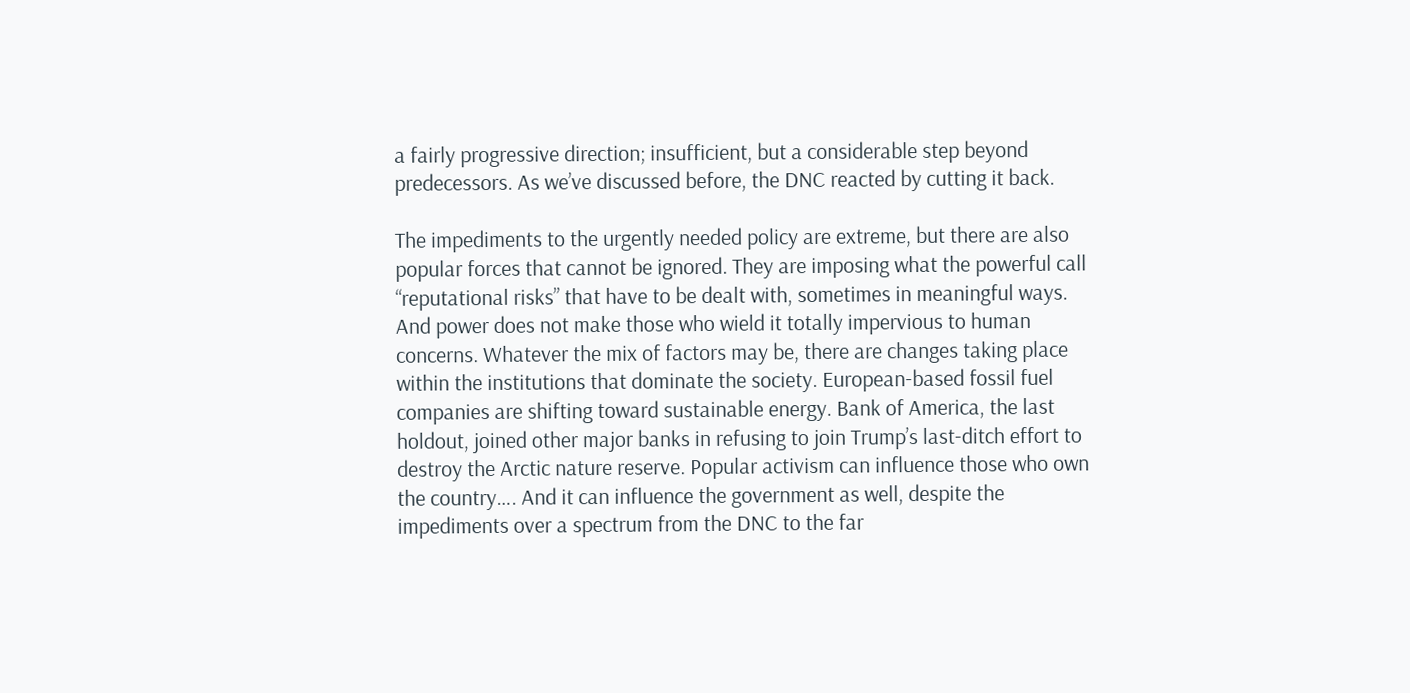a fairly progressive direction; insufficient, but a considerable step beyond predecessors. As we’ve discussed before, the DNC reacted by cutting it back.

The impediments to the urgently needed policy are extreme, but there are also popular forces that cannot be ignored. They are imposing what the powerful call “reputational risks” that have to be dealt with, sometimes in meaningful ways. And power does not make those who wield it totally impervious to human concerns. Whatever the mix of factors may be, there are changes taking place within the institutions that dominate the society. European-based fossil fuel companies are shifting toward sustainable energy. Bank of America, the last holdout, joined other major banks in refusing to join Trump’s last-ditch effort to destroy the Arctic nature reserve. Popular activism can influence those who own the country…. And it can influence the government as well, despite the impediments over a spectrum from the DNC to the far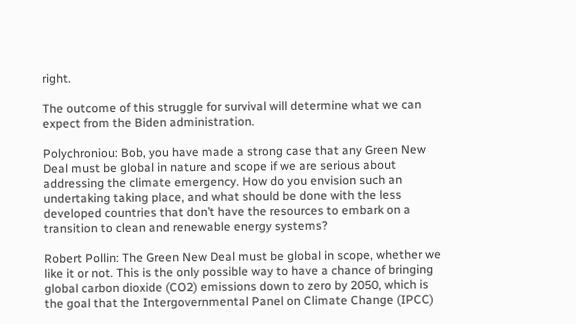right.

The outcome of this struggle for survival will determine what we can expect from the Biden administration.

Polychroniou: Bob, you have made a strong case that any Green New Deal must be global in nature and scope if we are serious about addressing the climate emergency. How do you envision such an undertaking taking place, and what should be done with the less developed countries that don’t have the resources to embark on a transition to clean and renewable energy systems?

Robert Pollin: The Green New Deal must be global in scope, whether we like it or not. This is the only possible way to have a chance of bringing global carbon dioxide (CO2) emissions down to zero by 2050, which is the goal that the Intergovernmental Panel on Climate Change (IPCC)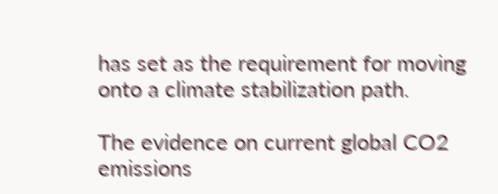has set as the requirement for moving onto a climate stabilization path.

The evidence on current global CO2 emissions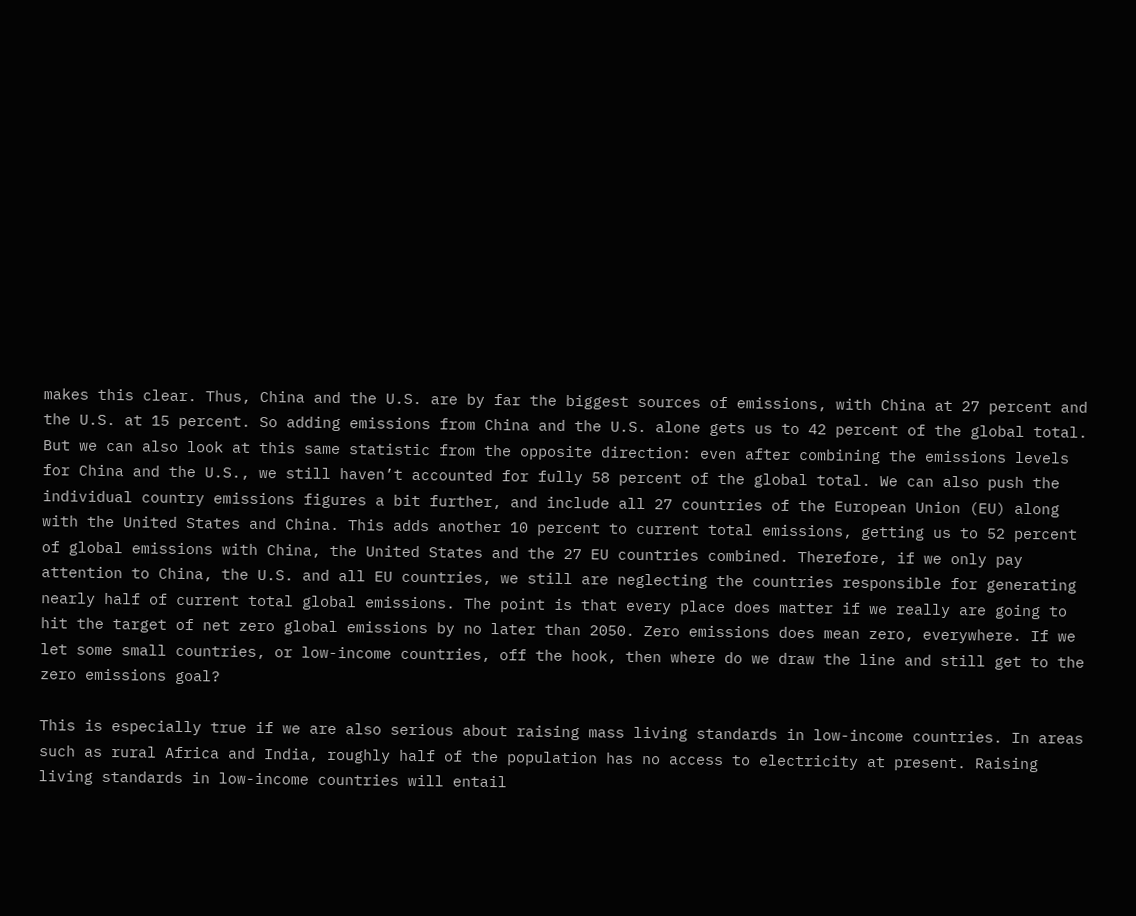makes this clear. Thus, China and the U.S. are by far the biggest sources of emissions, with China at 27 percent and the U.S. at 15 percent. So adding emissions from China and the U.S. alone gets us to 42 percent of the global total. But we can also look at this same statistic from the opposite direction: even after combining the emissions levels for China and the U.S., we still haven’t accounted for fully 58 percent of the global total. We can also push the individual country emissions figures a bit further, and include all 27 countries of the European Union (EU) along with the United States and China. This adds another 10 percent to current total emissions, getting us to 52 percent of global emissions with China, the United States and the 27 EU countries combined. Therefore, if we only pay attention to China, the U.S. and all EU countries, we still are neglecting the countries responsible for generating nearly half of current total global emissions. The point is that every place does matter if we really are going to hit the target of net zero global emissions by no later than 2050. Zero emissions does mean zero, everywhere. If we let some small countries, or low-income countries, off the hook, then where do we draw the line and still get to the zero emissions goal?

This is especially true if we are also serious about raising mass living standards in low-income countries. In areas such as rural Africa and India, roughly half of the population has no access to electricity at present. Raising living standards in low-income countries will entail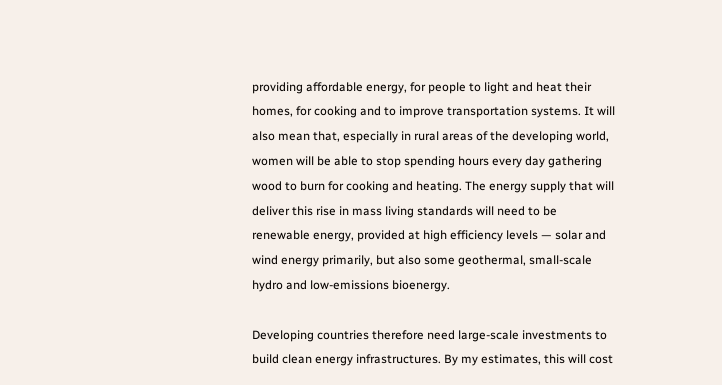providing affordable energy, for people to light and heat their homes, for cooking and to improve transportation systems. It will also mean that, especially in rural areas of the developing world, women will be able to stop spending hours every day gathering wood to burn for cooking and heating. The energy supply that will deliver this rise in mass living standards will need to be renewable energy, provided at high efficiency levels — solar and wind energy primarily, but also some geothermal, small-scale hydro and low-emissions bioenergy.

Developing countries therefore need large-scale investments to build clean energy infrastructures. By my estimates, this will cost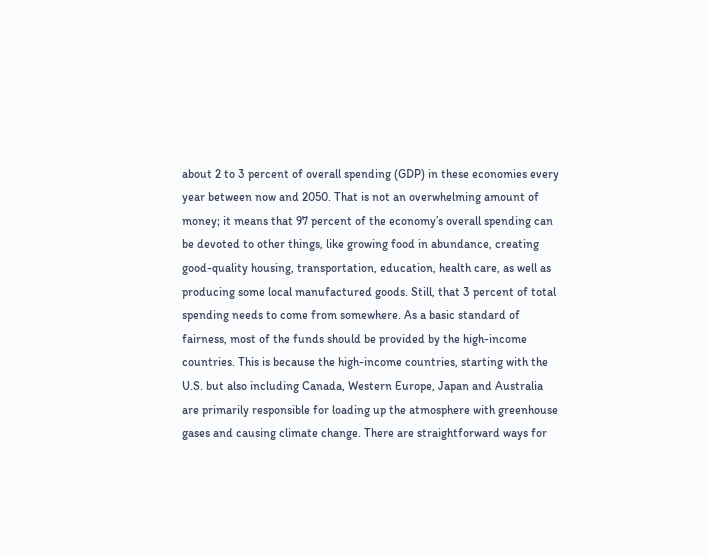about 2 to 3 percent of overall spending (GDP) in these economies every year between now and 2050. That is not an overwhelming amount of money; it means that 97 percent of the economy’s overall spending can be devoted to other things, like growing food in abundance, creating good-quality housing, transportation, education, health care, as well as producing some local manufactured goods. Still, that 3 percent of total spending needs to come from somewhere. As a basic standard of fairness, most of the funds should be provided by the high-income countries. This is because the high-income countries, starting with the U.S. but also including Canada, Western Europe, Japan and Australia are primarily responsible for loading up the atmosphere with greenhouse gases and causing climate change. There are straightforward ways for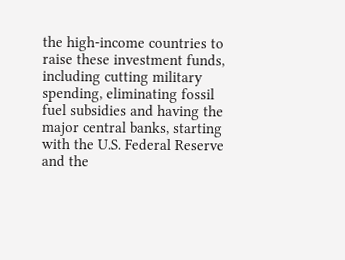the high-income countries to raise these investment funds, including cutting military spending, eliminating fossil fuel subsidies and having the major central banks, starting with the U.S. Federal Reserve and the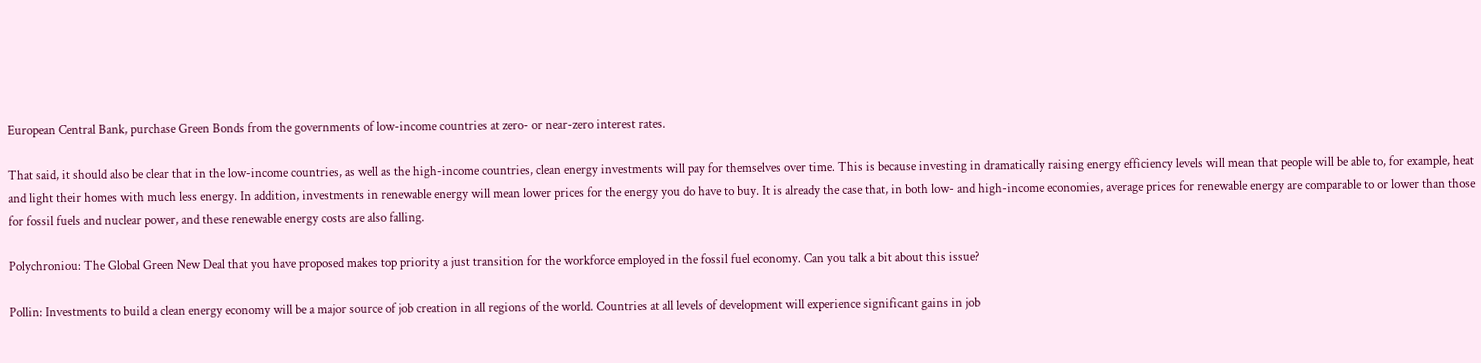European Central Bank, purchase Green Bonds from the governments of low-income countries at zero- or near-zero interest rates.

That said, it should also be clear that in the low-income countries, as well as the high-income countries, clean energy investments will pay for themselves over time. This is because investing in dramatically raising energy efficiency levels will mean that people will be able to, for example, heat and light their homes with much less energy. In addition, investments in renewable energy will mean lower prices for the energy you do have to buy. It is already the case that, in both low- and high-income economies, average prices for renewable energy are comparable to or lower than those for fossil fuels and nuclear power, and these renewable energy costs are also falling.

Polychroniou: The Global Green New Deal that you have proposed makes top priority a just transition for the workforce employed in the fossil fuel economy. Can you talk a bit about this issue?

Pollin: Investments to build a clean energy economy will be a major source of job creation in all regions of the world. Countries at all levels of development will experience significant gains in job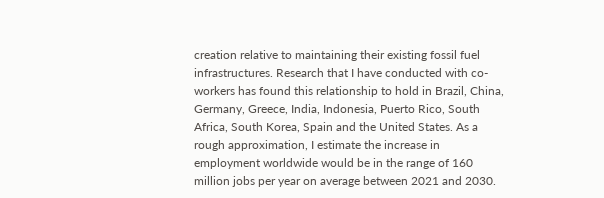creation relative to maintaining their existing fossil fuel infrastructures. Research that I have conducted with co-workers has found this relationship to hold in Brazil, China, Germany, Greece, India, Indonesia, Puerto Rico, South Africa, South Korea, Spain and the United States. As a rough approximation, I estimate the increase in employment worldwide would be in the range of 160 million jobs per year on average between 2021 and 2030.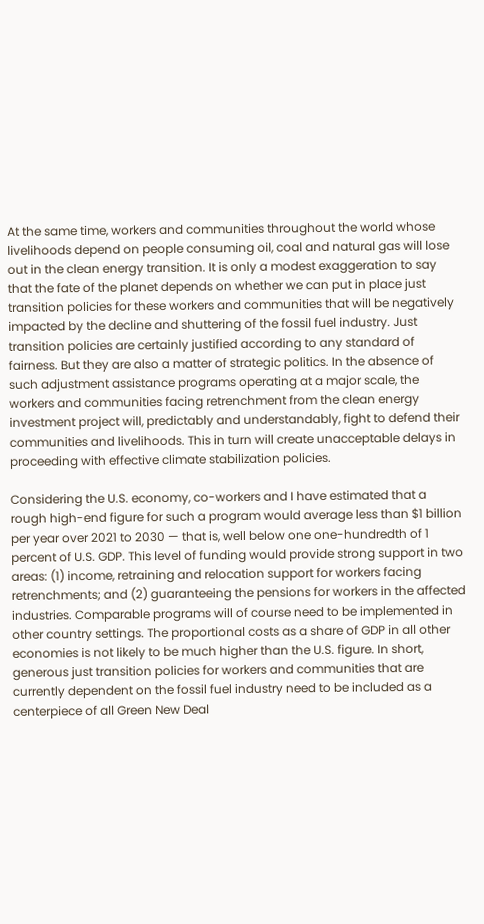At the same time, workers and communities throughout the world whose livelihoods depend on people consuming oil, coal and natural gas will lose out in the clean energy transition. It is only a modest exaggeration to say that the fate of the planet depends on whether we can put in place just transition policies for these workers and communities that will be negatively impacted by the decline and shuttering of the fossil fuel industry. Just transition policies are certainly justified according to any standard of fairness. But they are also a matter of strategic politics. In the absence of such adjustment assistance programs operating at a major scale, the workers and communities facing retrenchment from the clean energy investment project will, predictably and understandably, fight to defend their communities and livelihoods. This in turn will create unacceptable delays in proceeding with effective climate stabilization policies.

Considering the U.S. economy, co-workers and I have estimated that a rough high-end figure for such a program would average less than $1 billion per year over 2021 to 2030 — that is, well below one one-hundredth of 1 percent of U.S. GDP. This level of funding would provide strong support in two areas: (1) income, retraining and relocation support for workers facing retrenchments; and (2) guaranteeing the pensions for workers in the affected industries. Comparable programs will of course need to be implemented in other country settings. The proportional costs as a share of GDP in all other economies is not likely to be much higher than the U.S. figure. In short, generous just transition policies for workers and communities that are currently dependent on the fossil fuel industry need to be included as a centerpiece of all Green New Deal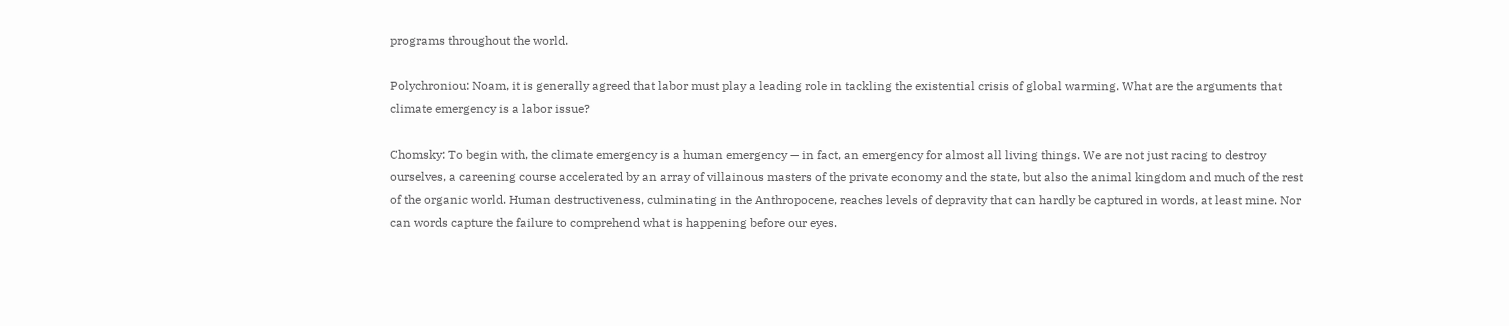programs throughout the world.

Polychroniou: Noam, it is generally agreed that labor must play a leading role in tackling the existential crisis of global warming. What are the arguments that climate emergency is a labor issue?

Chomsky: To begin with, the climate emergency is a human emergency — in fact, an emergency for almost all living things. We are not just racing to destroy ourselves, a careening course accelerated by an array of villainous masters of the private economy and the state, but also the animal kingdom and much of the rest of the organic world. Human destructiveness, culminating in the Anthropocene, reaches levels of depravity that can hardly be captured in words, at least mine. Nor can words capture the failure to comprehend what is happening before our eyes.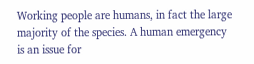Working people are humans, in fact the large majority of the species. A human emergency is an issue for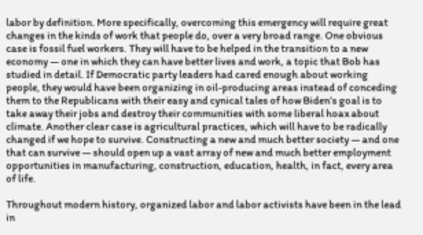labor by definition. More specifically, overcoming this emergency will require great changes in the kinds of work that people do, over a very broad range. One obvious case is fossil fuel workers. They will have to be helped in the transition to a new economy — one in which they can have better lives and work, a topic that Bob has studied in detail. If Democratic party leaders had cared enough about working people, they would have been organizing in oil-producing areas instead of conceding them to the Republicans with their easy and cynical tales of how Biden’s goal is to take away their jobs and destroy their communities with some liberal hoax about climate. Another clear case is agricultural practices, which will have to be radically changed if we hope to survive. Constructing a new and much better society — and one that can survive — should open up a vast array of new and much better employment opportunities in manufacturing, construction, education, health, in fact, every area of life.

Throughout modern history, organized labor and labor activists have been in the lead in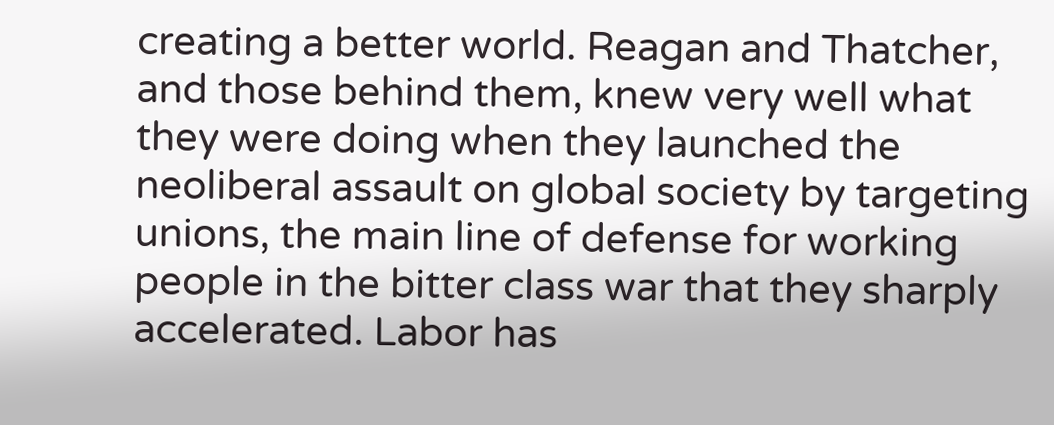creating a better world. Reagan and Thatcher, and those behind them, knew very well what they were doing when they launched the neoliberal assault on global society by targeting unions, the main line of defense for working people in the bitter class war that they sharply accelerated. Labor has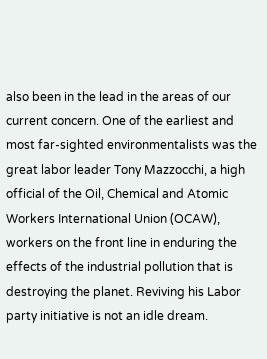also been in the lead in the areas of our current concern. One of the earliest and most far-sighted environmentalists was the great labor leader Tony Mazzocchi, a high official of the Oil, Chemical and Atomic Workers International Union (OCAW), workers on the front line in enduring the effects of the industrial pollution that is destroying the planet. Reviving his Labor party initiative is not an idle dream.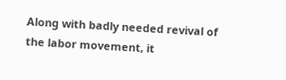Along with badly needed revival of the labor movement, it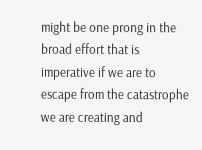might be one prong in the broad effort that is imperative if we are to escape from the catastrophe we are creating and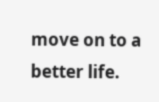move on to a better life.